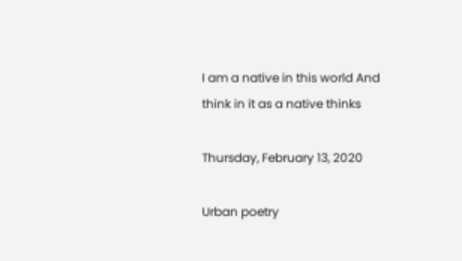I am a native in this world And think in it as a native thinks

Thursday, February 13, 2020

Urban poetry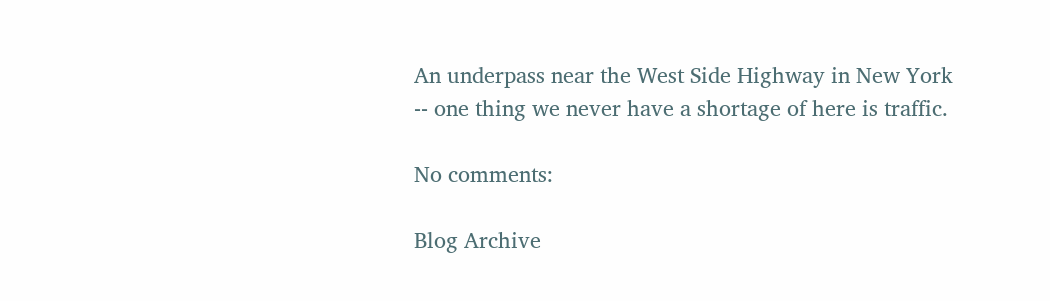An underpass near the West Side Highway in New York -- one thing we never have a shortage of here is traffic.

No comments:

Blog Archive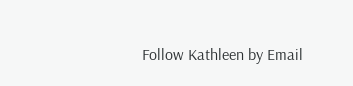Follow Kathleen by Email